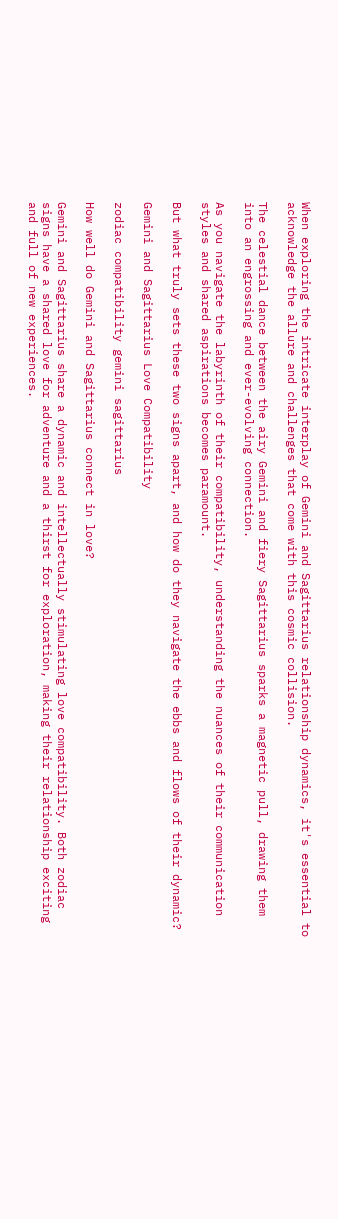When exploring the intricate interplay of Gemini and Sagittarius relationship dynamics, it's essential to acknowledge the allure and challenges that come with this cosmic collision.

The celestial dance between the airy Gemini and fiery Sagittarius sparks a magnetic pull, drawing them into an engrossing and ever-evolving connection.

As you navigate the labyrinth of their compatibility, understanding the nuances of their communication styles and shared aspirations becomes paramount.

But what truly sets these two signs apart, and how do they navigate the ebbs and flows of their dynamic?

Gemini and Sagittarius Love Compatibility

zodiac compatibility gemini sagittarius

How well do Gemini and Sagittarius connect in love?

Gemini and Sagittarius share a dynamic and intellectually stimulating love compatibility. Both zodiac signs have a shared love for adventure and a thirst for exploration, making their relationship exciting and full of new experiences.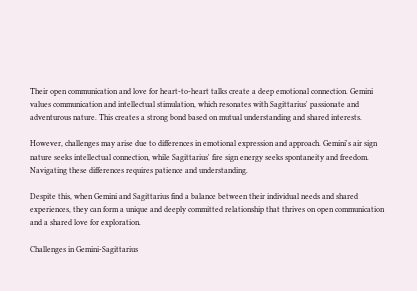Their open communication and love for heart-to-heart talks create a deep emotional connection. Gemini values communication and intellectual stimulation, which resonates with Sagittarius' passionate and adventurous nature. This creates a strong bond based on mutual understanding and shared interests.

However, challenges may arise due to differences in emotional expression and approach. Gemini's air sign nature seeks intellectual connection, while Sagittarius' fire sign energy seeks spontaneity and freedom. Navigating these differences requires patience and understanding.

Despite this, when Gemini and Sagittarius find a balance between their individual needs and shared experiences, they can form a unique and deeply committed relationship that thrives on open communication and a shared love for exploration.

Challenges in Gemini-Sagittarius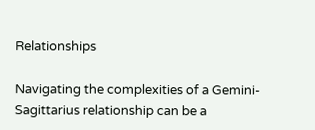Relationships

Navigating the complexities of a Gemini-Sagittarius relationship can be a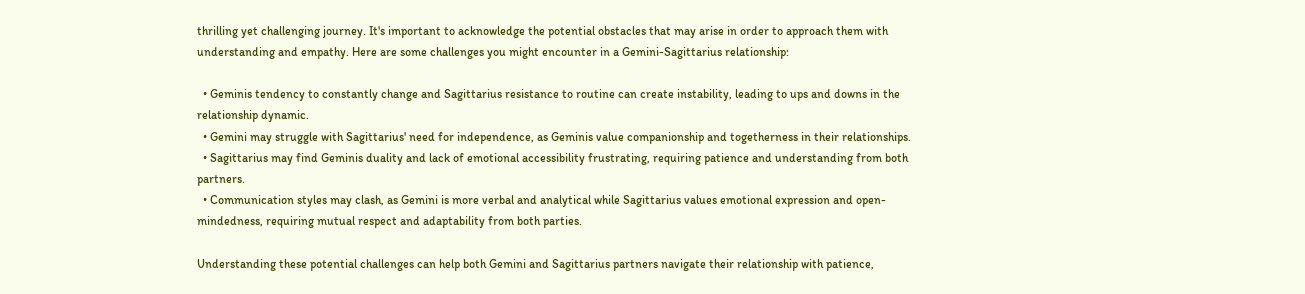thrilling yet challenging journey. It's important to acknowledge the potential obstacles that may arise in order to approach them with understanding and empathy. Here are some challenges you might encounter in a Gemini-Sagittarius relationship:

  • Geminis tendency to constantly change and Sagittarius resistance to routine can create instability, leading to ups and downs in the relationship dynamic.
  • Gemini may struggle with Sagittarius' need for independence, as Geminis value companionship and togetherness in their relationships.
  • Sagittarius may find Geminis duality and lack of emotional accessibility frustrating, requiring patience and understanding from both partners.
  • Communication styles may clash, as Gemini is more verbal and analytical while Sagittarius values emotional expression and open-mindedness, requiring mutual respect and adaptability from both parties.

Understanding these potential challenges can help both Gemini and Sagittarius partners navigate their relationship with patience,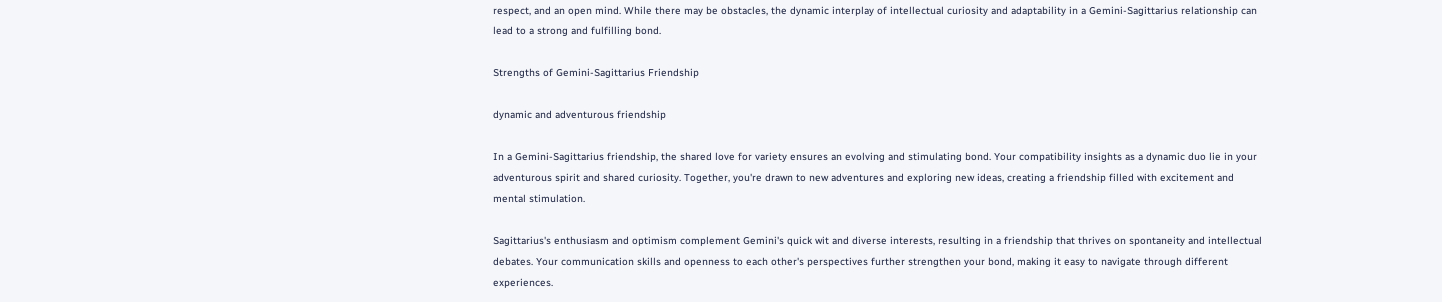respect, and an open mind. While there may be obstacles, the dynamic interplay of intellectual curiosity and adaptability in a Gemini-Sagittarius relationship can lead to a strong and fulfilling bond.

Strengths of Gemini-Sagittarius Friendship

dynamic and adventurous friendship

In a Gemini-Sagittarius friendship, the shared love for variety ensures an evolving and stimulating bond. Your compatibility insights as a dynamic duo lie in your adventurous spirit and shared curiosity. Together, you're drawn to new adventures and exploring new ideas, creating a friendship filled with excitement and mental stimulation.

Sagittarius's enthusiasm and optimism complement Gemini's quick wit and diverse interests, resulting in a friendship that thrives on spontaneity and intellectual debates. Your communication skills and openness to each other's perspectives further strengthen your bond, making it easy to navigate through different experiences.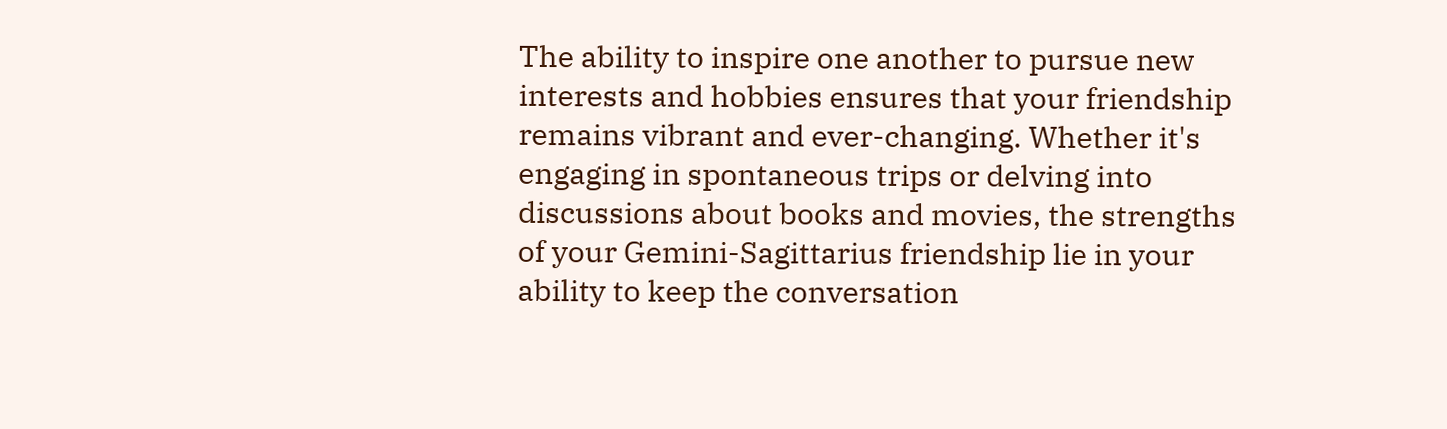The ability to inspire one another to pursue new interests and hobbies ensures that your friendship remains vibrant and ever-changing. Whether it's engaging in spontaneous trips or delving into discussions about books and movies, the strengths of your Gemini-Sagittarius friendship lie in your ability to keep the conversation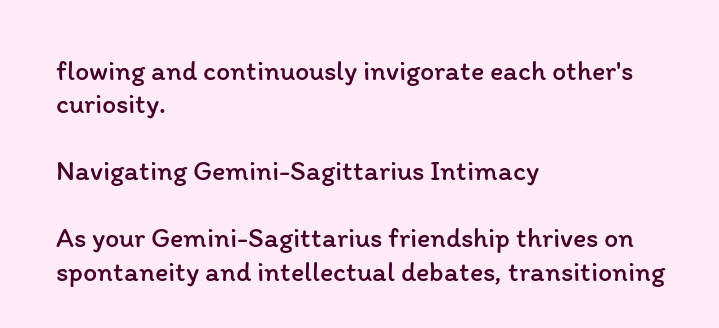flowing and continuously invigorate each other's curiosity.

Navigating Gemini-Sagittarius Intimacy

As your Gemini-Sagittarius friendship thrives on spontaneity and intellectual debates, transitioning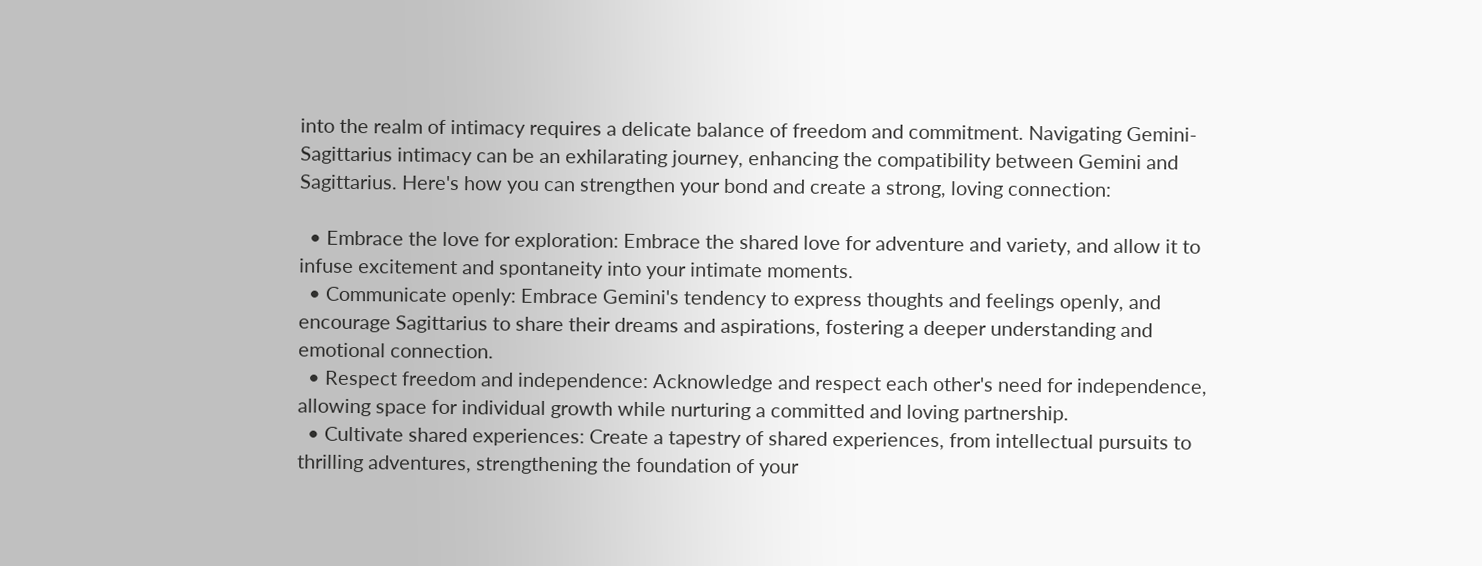into the realm of intimacy requires a delicate balance of freedom and commitment. Navigating Gemini-Sagittarius intimacy can be an exhilarating journey, enhancing the compatibility between Gemini and Sagittarius. Here's how you can strengthen your bond and create a strong, loving connection:

  • Embrace the love for exploration: Embrace the shared love for adventure and variety, and allow it to infuse excitement and spontaneity into your intimate moments.
  • Communicate openly: Embrace Gemini's tendency to express thoughts and feelings openly, and encourage Sagittarius to share their dreams and aspirations, fostering a deeper understanding and emotional connection.
  • Respect freedom and independence: Acknowledge and respect each other's need for independence, allowing space for individual growth while nurturing a committed and loving partnership.
  • Cultivate shared experiences: Create a tapestry of shared experiences, from intellectual pursuits to thrilling adventures, strengthening the foundation of your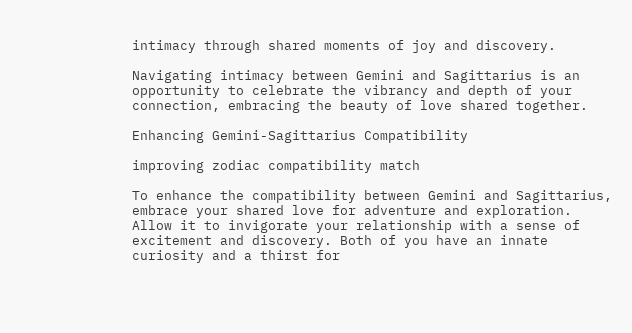intimacy through shared moments of joy and discovery.

Navigating intimacy between Gemini and Sagittarius is an opportunity to celebrate the vibrancy and depth of your connection, embracing the beauty of love shared together.

Enhancing Gemini-Sagittarius Compatibility

improving zodiac compatibility match

To enhance the compatibility between Gemini and Sagittarius, embrace your shared love for adventure and exploration. Allow it to invigorate your relationship with a sense of excitement and discovery. Both of you have an innate curiosity and a thirst for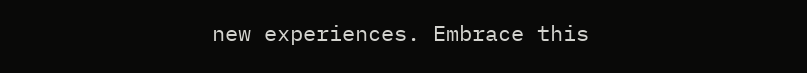new experiences. Embrace this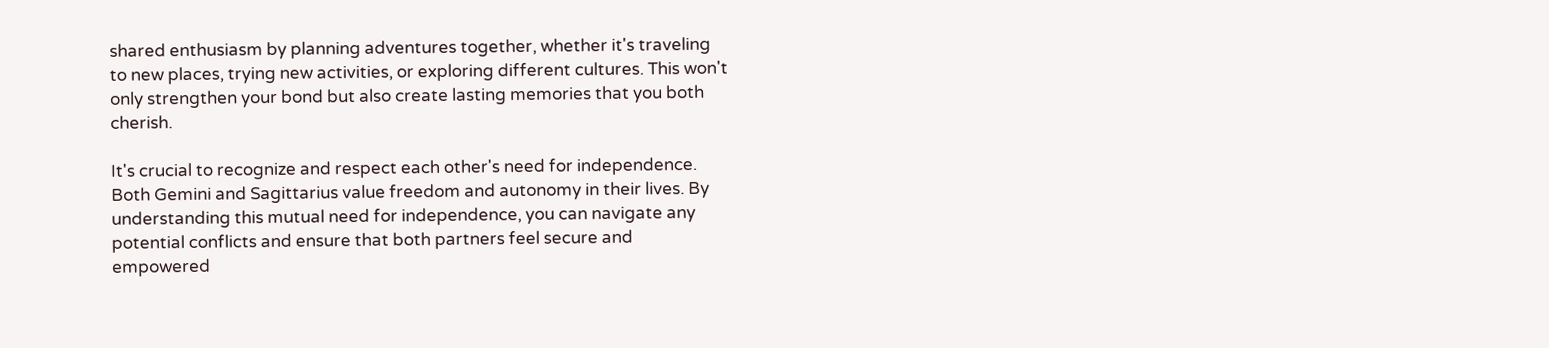shared enthusiasm by planning adventures together, whether it's traveling to new places, trying new activities, or exploring different cultures. This won't only strengthen your bond but also create lasting memories that you both cherish.

It's crucial to recognize and respect each other's need for independence. Both Gemini and Sagittarius value freedom and autonomy in their lives. By understanding this mutual need for independence, you can navigate any potential conflicts and ensure that both partners feel secure and empowered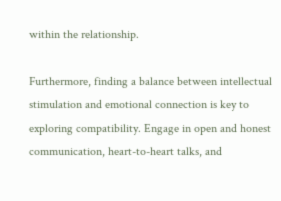within the relationship.

Furthermore, finding a balance between intellectual stimulation and emotional connection is key to exploring compatibility. Engage in open and honest communication, heart-to-heart talks, and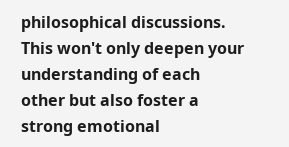philosophical discussions. This won't only deepen your understanding of each other but also foster a strong emotional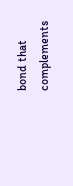bond that complements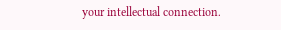your intellectual connection.